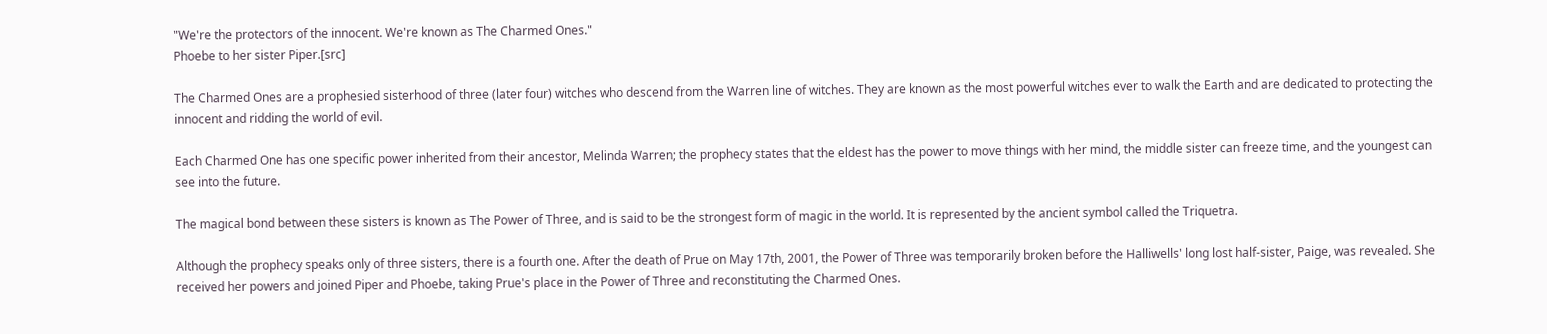"We're the protectors of the innocent. We're known as The Charmed Ones."
Phoebe to her sister Piper.[src]

The Charmed Ones are a prophesied sisterhood of three (later four) witches who descend from the Warren line of witches. They are known as the most powerful witches ever to walk the Earth and are dedicated to protecting the innocent and ridding the world of evil.

Each Charmed One has one specific power inherited from their ancestor, Melinda Warren; the prophecy states that the eldest has the power to move things with her mind, the middle sister can freeze time, and the youngest can see into the future.

The magical bond between these sisters is known as The Power of Three, and is said to be the strongest form of magic in the world. It is represented by the ancient symbol called the Triquetra.

Although the prophecy speaks only of three sisters, there is a fourth one. After the death of Prue on May 17th, 2001, the Power of Three was temporarily broken before the Halliwells' long lost half-sister, Paige, was revealed. She received her powers and joined Piper and Phoebe, taking Prue's place in the Power of Three and reconstituting the Charmed Ones.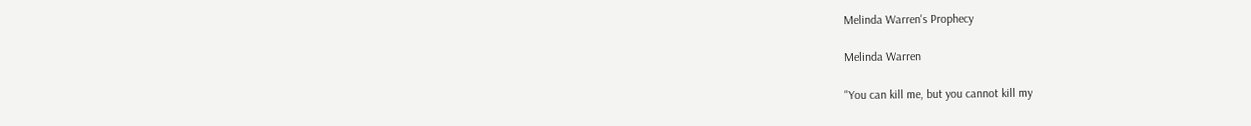Melinda Warren's Prophecy

Melinda Warren

"You can kill me, but you cannot kill my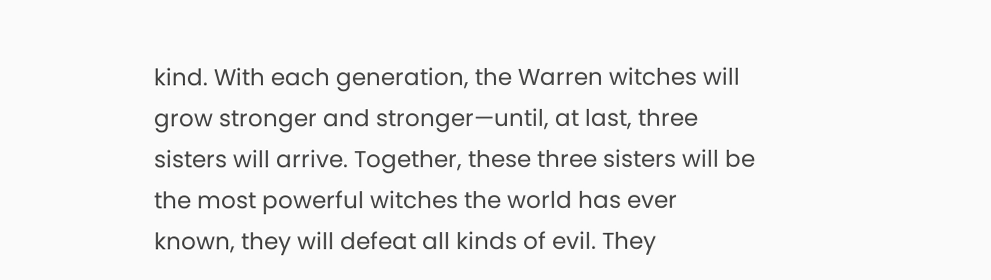kind. With each generation, the Warren witches will grow stronger and stronger—until, at last, three sisters will arrive. Together, these three sisters will be the most powerful witches the world has ever known, they will defeat all kinds of evil. They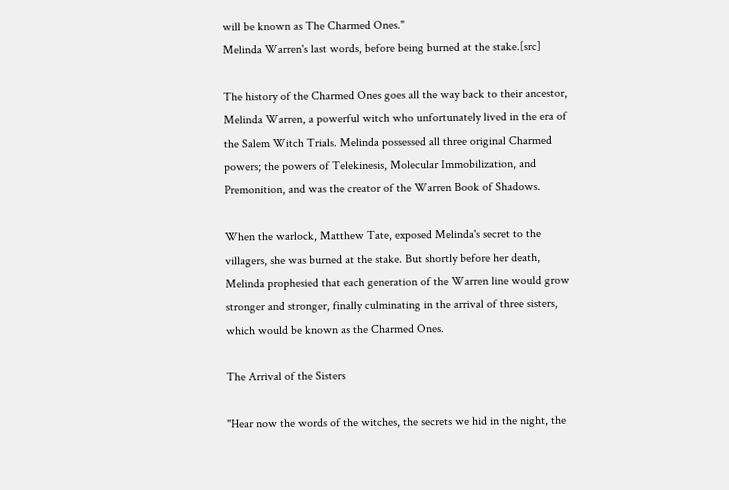will be known as The Charmed Ones."
Melinda Warren's last words, before being burned at the stake.[src]

The history of the Charmed Ones goes all the way back to their ancestor, Melinda Warren, a powerful witch who unfortunately lived in the era of the Salem Witch Trials. Melinda possessed all three original Charmed powers; the powers of Telekinesis, Molecular Immobilization, and Premonition, and was the creator of the Warren Book of Shadows.

When the warlock, Matthew Tate, exposed Melinda's secret to the villagers, she was burned at the stake. But shortly before her death, Melinda prophesied that each generation of the Warren line would grow stronger and stronger, finally culminating in the arrival of three sisters, which would be known as the Charmed Ones.

The Arrival of the Sisters

"Hear now the words of the witches, the secrets we hid in the night, the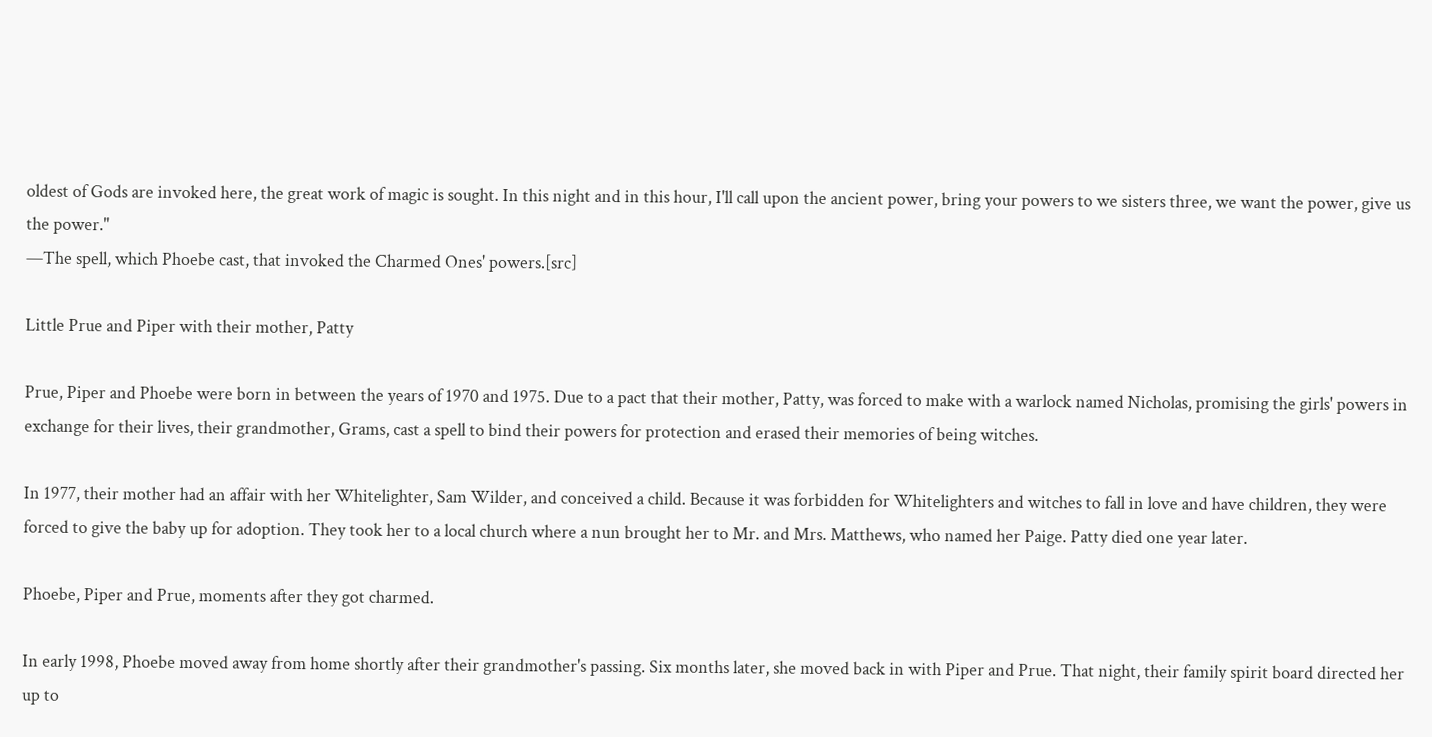oldest of Gods are invoked here, the great work of magic is sought. In this night and in this hour, I'll call upon the ancient power, bring your powers to we sisters three, we want the power, give us the power."
—The spell, which Phoebe cast, that invoked the Charmed Ones' powers.[src]

Little Prue and Piper with their mother, Patty

Prue, Piper and Phoebe were born in between the years of 1970 and 1975. Due to a pact that their mother, Patty, was forced to make with a warlock named Nicholas, promising the girls' powers in exchange for their lives, their grandmother, Grams, cast a spell to bind their powers for protection and erased their memories of being witches.

In 1977, their mother had an affair with her Whitelighter, Sam Wilder, and conceived a child. Because it was forbidden for Whitelighters and witches to fall in love and have children, they were forced to give the baby up for adoption. They took her to a local church where a nun brought her to Mr. and Mrs. Matthews, who named her Paige. Patty died one year later.

Phoebe, Piper and Prue, moments after they got charmed.

In early 1998, Phoebe moved away from home shortly after their grandmother's passing. Six months later, she moved back in with Piper and Prue. That night, their family spirit board directed her up to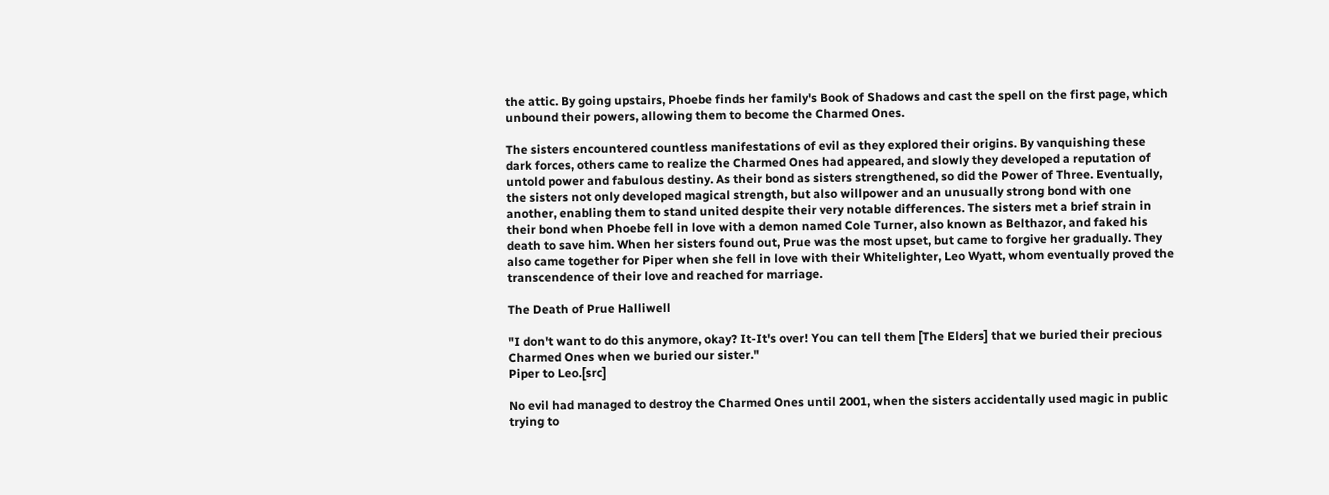the attic. By going upstairs, Phoebe finds her family's Book of Shadows and cast the spell on the first page, which unbound their powers, allowing them to become the Charmed Ones.

The sisters encountered countless manifestations of evil as they explored their origins. By vanquishing these dark forces, others came to realize the Charmed Ones had appeared, and slowly they developed a reputation of untold power and fabulous destiny. As their bond as sisters strengthened, so did the Power of Three. Eventually, the sisters not only developed magical strength, but also willpower and an unusually strong bond with one another, enabling them to stand united despite their very notable differences. The sisters met a brief strain in their bond when Phoebe fell in love with a demon named Cole Turner, also known as Belthazor, and faked his death to save him. When her sisters found out, Prue was the most upset, but came to forgive her gradually. They also came together for Piper when she fell in love with their Whitelighter, Leo Wyatt, whom eventually proved the transcendence of their love and reached for marriage.

The Death of Prue Halliwell

"I don't want to do this anymore, okay? It-It's over! You can tell them [The Elders] that we buried their precious Charmed Ones when we buried our sister."
Piper to Leo.[src]

No evil had managed to destroy the Charmed Ones until 2001, when the sisters accidentally used magic in public trying to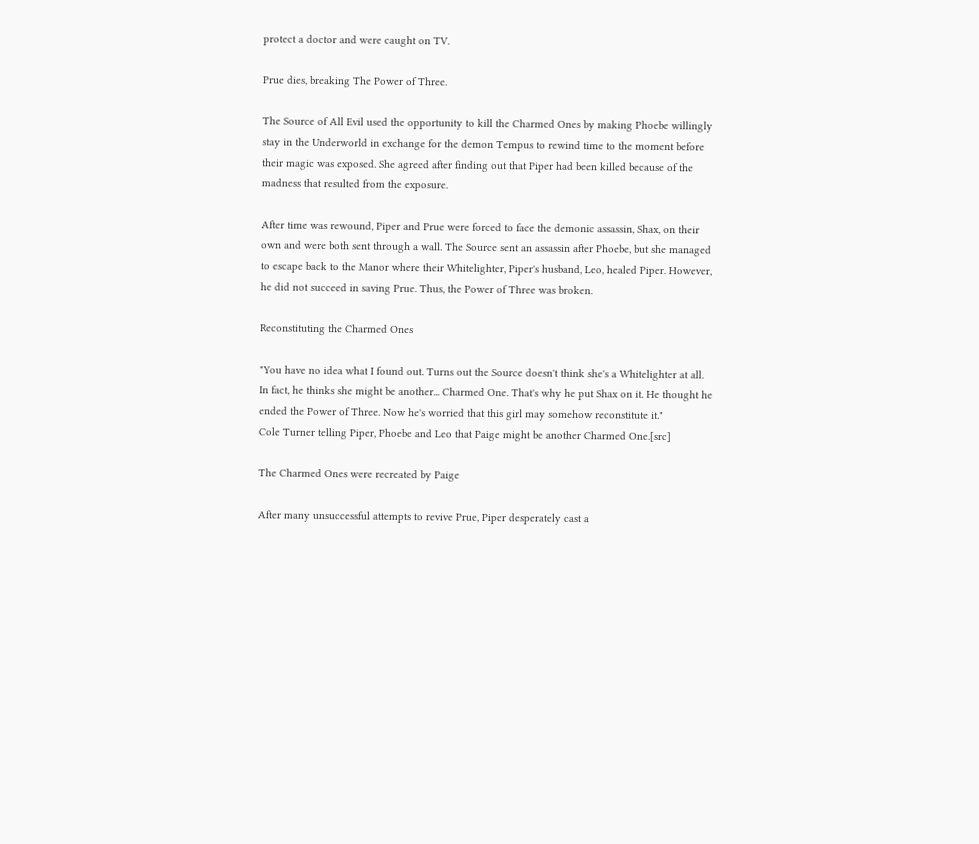protect a doctor and were caught on TV.

Prue dies, breaking The Power of Three.

The Source of All Evil used the opportunity to kill the Charmed Ones by making Phoebe willingly stay in the Underworld in exchange for the demon Tempus to rewind time to the moment before their magic was exposed. She agreed after finding out that Piper had been killed because of the madness that resulted from the exposure.

After time was rewound, Piper and Prue were forced to face the demonic assassin, Shax, on their own and were both sent through a wall. The Source sent an assassin after Phoebe, but she managed to escape back to the Manor where their Whitelighter, Piper's husband, Leo, healed Piper. However, he did not succeed in saving Prue. Thus, the Power of Three was broken.

Reconstituting the Charmed Ones

"You have no idea what I found out. Turns out the Source doesn't think she's a Whitelighter at all. In fact, he thinks she might be another... Charmed One. That's why he put Shax on it. He thought he ended the Power of Three. Now he's worried that this girl may somehow reconstitute it."
Cole Turner telling Piper, Phoebe and Leo that Paige might be another Charmed One.[src]

The Charmed Ones were recreated by Paige

After many unsuccessful attempts to revive Prue, Piper desperately cast a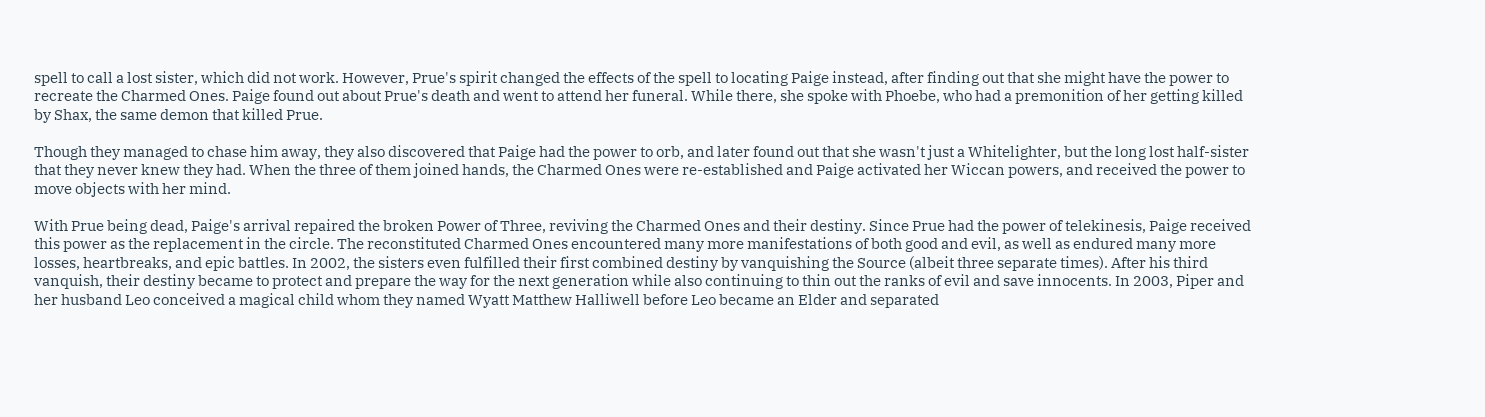spell to call a lost sister, which did not work. However, Prue's spirit changed the effects of the spell to locating Paige instead, after finding out that she might have the power to recreate the Charmed Ones. Paige found out about Prue's death and went to attend her funeral. While there, she spoke with Phoebe, who had a premonition of her getting killed by Shax, the same demon that killed Prue.

Though they managed to chase him away, they also discovered that Paige had the power to orb, and later found out that she wasn't just a Whitelighter, but the long lost half-sister that they never knew they had. When the three of them joined hands, the Charmed Ones were re-established and Paige activated her Wiccan powers, and received the power to move objects with her mind.

With Prue being dead, Paige's arrival repaired the broken Power of Three, reviving the Charmed Ones and their destiny. Since Prue had the power of telekinesis, Paige received this power as the replacement in the circle. The reconstituted Charmed Ones encountered many more manifestations of both good and evil, as well as endured many more losses, heartbreaks, and epic battles. In 2002, the sisters even fulfilled their first combined destiny by vanquishing the Source (albeit three separate times). After his third vanquish, their destiny became to protect and prepare the way for the next generation while also continuing to thin out the ranks of evil and save innocents. In 2003, Piper and her husband Leo conceived a magical child whom they named Wyatt Matthew Halliwell before Leo became an Elder and separated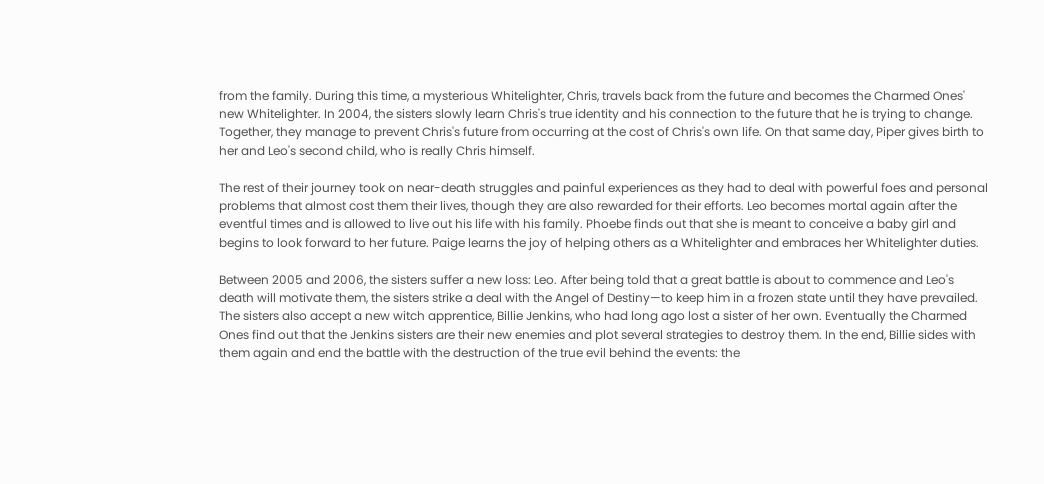from the family. During this time, a mysterious Whitelighter, Chris, travels back from the future and becomes the Charmed Ones' new Whitelighter. In 2004, the sisters slowly learn Chris's true identity and his connection to the future that he is trying to change. Together, they manage to prevent Chris's future from occurring at the cost of Chris's own life. On that same day, Piper gives birth to her and Leo's second child, who is really Chris himself.

The rest of their journey took on near-death struggles and painful experiences as they had to deal with powerful foes and personal problems that almost cost them their lives, though they are also rewarded for their efforts. Leo becomes mortal again after the eventful times and is allowed to live out his life with his family. Phoebe finds out that she is meant to conceive a baby girl and begins to look forward to her future. Paige learns the joy of helping others as a Whitelighter and embraces her Whitelighter duties.

Between 2005 and 2006, the sisters suffer a new loss: Leo. After being told that a great battle is about to commence and Leo's death will motivate them, the sisters strike a deal with the Angel of Destiny—to keep him in a frozen state until they have prevailed. The sisters also accept a new witch apprentice, Billie Jenkins, who had long ago lost a sister of her own. Eventually the Charmed Ones find out that the Jenkins sisters are their new enemies and plot several strategies to destroy them. In the end, Billie sides with them again and end the battle with the destruction of the true evil behind the events: the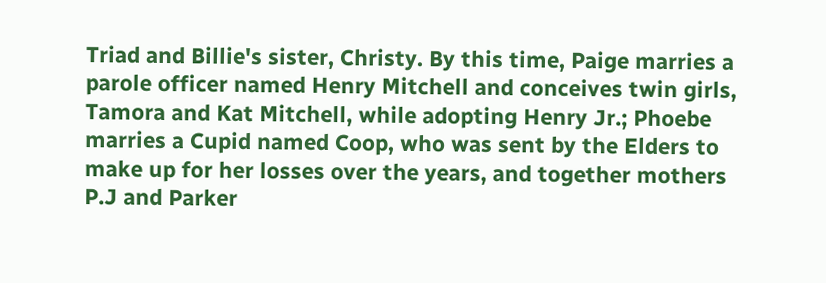Triad and Billie's sister, Christy. By this time, Paige marries a parole officer named Henry Mitchell and conceives twin girls, Tamora and Kat Mitchell, while adopting Henry Jr.; Phoebe marries a Cupid named Coop, who was sent by the Elders to make up for her losses over the years, and together mothers P.J and Parker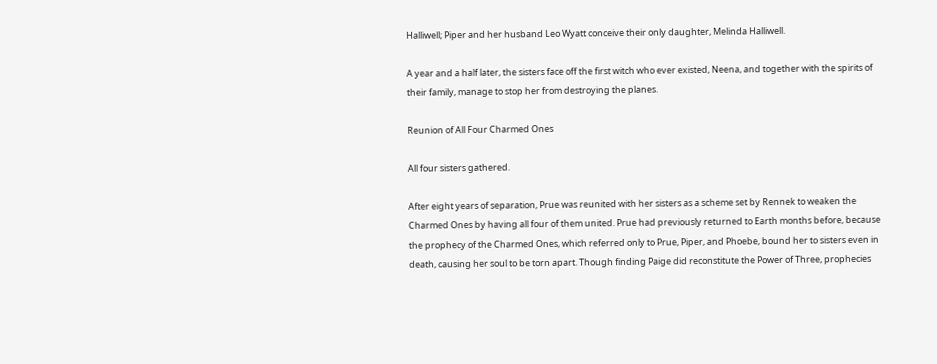Halliwell; Piper and her husband Leo Wyatt conceive their only daughter, Melinda Halliwell.

A year and a half later, the sisters face off the first witch who ever existed, Neena, and together with the spirits of their family, manage to stop her from destroying the planes.

Reunion of All Four Charmed Ones

All four sisters gathered.

After eight years of separation, Prue was reunited with her sisters as a scheme set by Rennek to weaken the Charmed Ones by having all four of them united. Prue had previously returned to Earth months before, because the prophecy of the Charmed Ones, which referred only to Prue, Piper, and Phoebe, bound her to sisters even in death, causing her soul to be torn apart. Though finding Paige did reconstitute the Power of Three, prophecies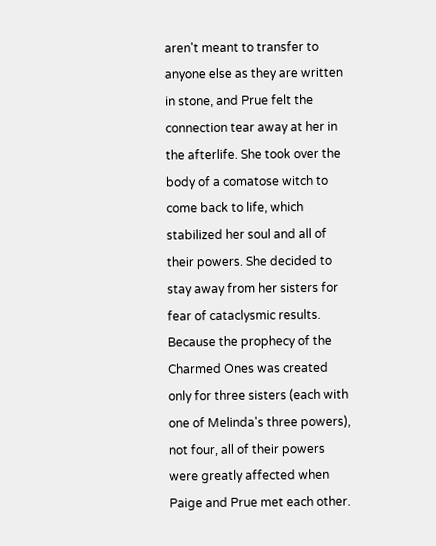aren't meant to transfer to anyone else as they are written in stone, and Prue felt the connection tear away at her in the afterlife. She took over the body of a comatose witch to come back to life, which stabilized her soul and all of their powers. She decided to stay away from her sisters for fear of cataclysmic results. Because the prophecy of the Charmed Ones was created only for three sisters (each with one of Melinda's three powers), not four, all of their powers were greatly affected when Paige and Prue met each other.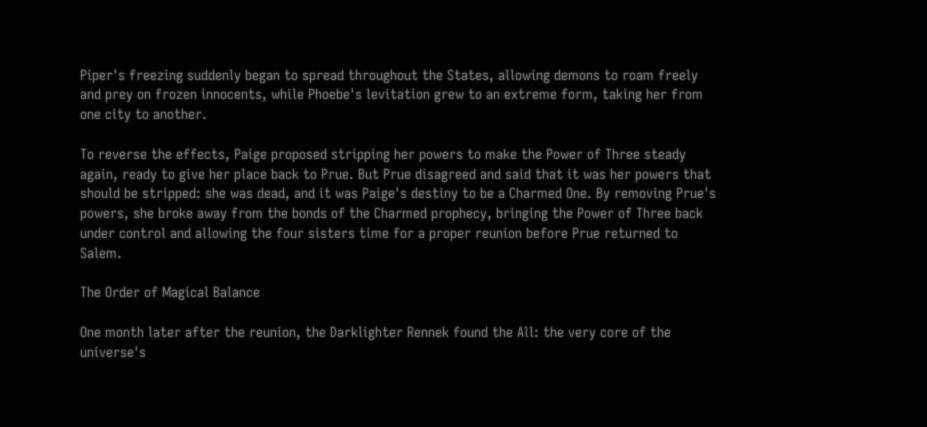Piper's freezing suddenly began to spread throughout the States, allowing demons to roam freely and prey on frozen innocents, while Phoebe's levitation grew to an extreme form, taking her from one city to another.

To reverse the effects, Paige proposed stripping her powers to make the Power of Three steady again, ready to give her place back to Prue. But Prue disagreed and said that it was her powers that should be stripped: she was dead, and it was Paige's destiny to be a Charmed One. By removing Prue's powers, she broke away from the bonds of the Charmed prophecy, bringing the Power of Three back under control and allowing the four sisters time for a proper reunion before Prue returned to Salem.

The Order of Magical Balance

One month later after the reunion, the Darklighter Rennek found the All: the very core of the universe's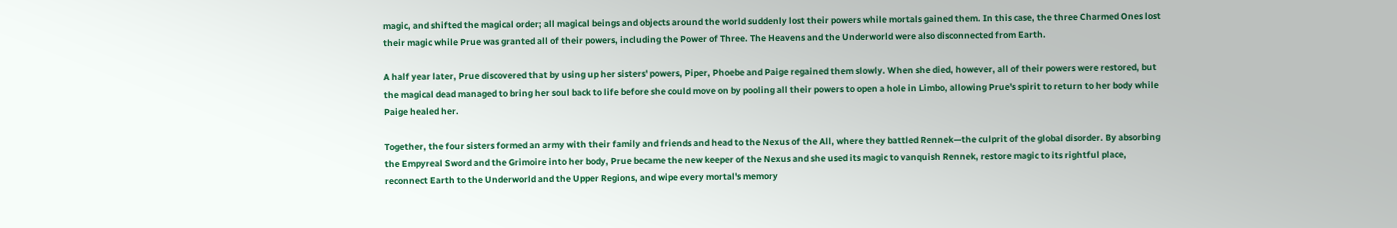magic, and shifted the magical order; all magical beings and objects around the world suddenly lost their powers while mortals gained them. In this case, the three Charmed Ones lost their magic while Prue was granted all of their powers, including the Power of Three. The Heavens and the Underworld were also disconnected from Earth.

A half year later, Prue discovered that by using up her sisters' powers, Piper, Phoebe and Paige regained them slowly. When she died, however, all of their powers were restored, but the magical dead managed to bring her soul back to life before she could move on by pooling all their powers to open a hole in Limbo, allowing Prue's spirit to return to her body while Paige healed her.

Together, the four sisters formed an army with their family and friends and head to the Nexus of the All, where they battled Rennek—the culprit of the global disorder. By absorbing the Empyreal Sword and the Grimoire into her body, Prue became the new keeper of the Nexus and she used its magic to vanquish Rennek, restore magic to its rightful place, reconnect Earth to the Underworld and the Upper Regions, and wipe every mortal's memory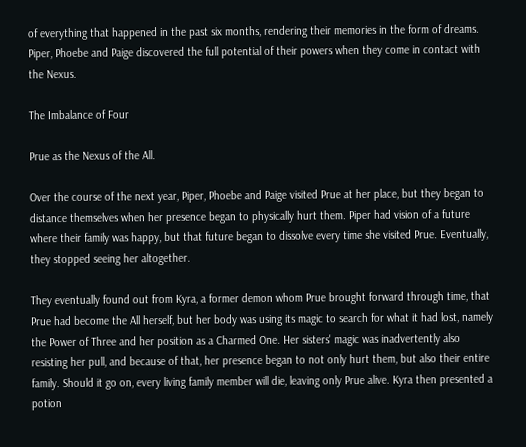of everything that happened in the past six months, rendering their memories in the form of dreams. Piper, Phoebe and Paige discovered the full potential of their powers when they come in contact with the Nexus.

The Imbalance of Four

Prue as the Nexus of the All.

Over the course of the next year, Piper, Phoebe and Paige visited Prue at her place, but they began to distance themselves when her presence began to physically hurt them. Piper had vision of a future where their family was happy, but that future began to dissolve every time she visited Prue. Eventually, they stopped seeing her altogether.

They eventually found out from Kyra, a former demon whom Prue brought forward through time, that Prue had become the All herself, but her body was using its magic to search for what it had lost, namely the Power of Three and her position as a Charmed One. Her sisters' magic was inadvertently also resisting her pull, and because of that, her presence began to not only hurt them, but also their entire family. Should it go on, every living family member will die, leaving only Prue alive. Kyra then presented a potion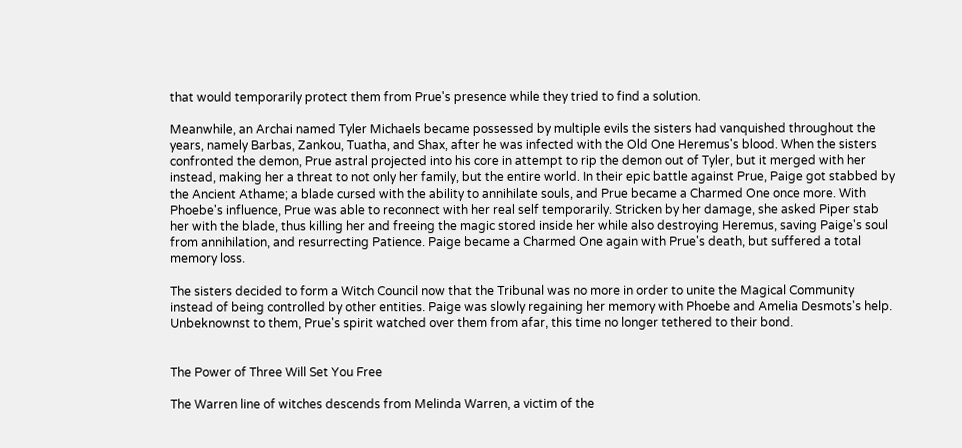that would temporarily protect them from Prue's presence while they tried to find a solution.

Meanwhile, an Archai named Tyler Michaels became possessed by multiple evils the sisters had vanquished throughout the years, namely Barbas, Zankou, Tuatha, and Shax, after he was infected with the Old One Heremus's blood. When the sisters confronted the demon, Prue astral projected into his core in attempt to rip the demon out of Tyler, but it merged with her instead, making her a threat to not only her family, but the entire world. In their epic battle against Prue, Paige got stabbed by the Ancient Athame; a blade cursed with the ability to annihilate souls, and Prue became a Charmed One once more. With Phoebe's influence, Prue was able to reconnect with her real self temporarily. Stricken by her damage, she asked Piper stab her with the blade, thus killing her and freeing the magic stored inside her while also destroying Heremus, saving Paige's soul from annihilation, and resurrecting Patience. Paige became a Charmed One again with Prue's death, but suffered a total memory loss.

The sisters decided to form a Witch Council now that the Tribunal was no more in order to unite the Magical Community instead of being controlled by other entities. Paige was slowly regaining her memory with Phoebe and Amelia Desmots's help. Unbeknownst to them, Prue's spirit watched over them from afar, this time no longer tethered to their bond.


The Power of Three Will Set You Free

The Warren line of witches descends from Melinda Warren, a victim of the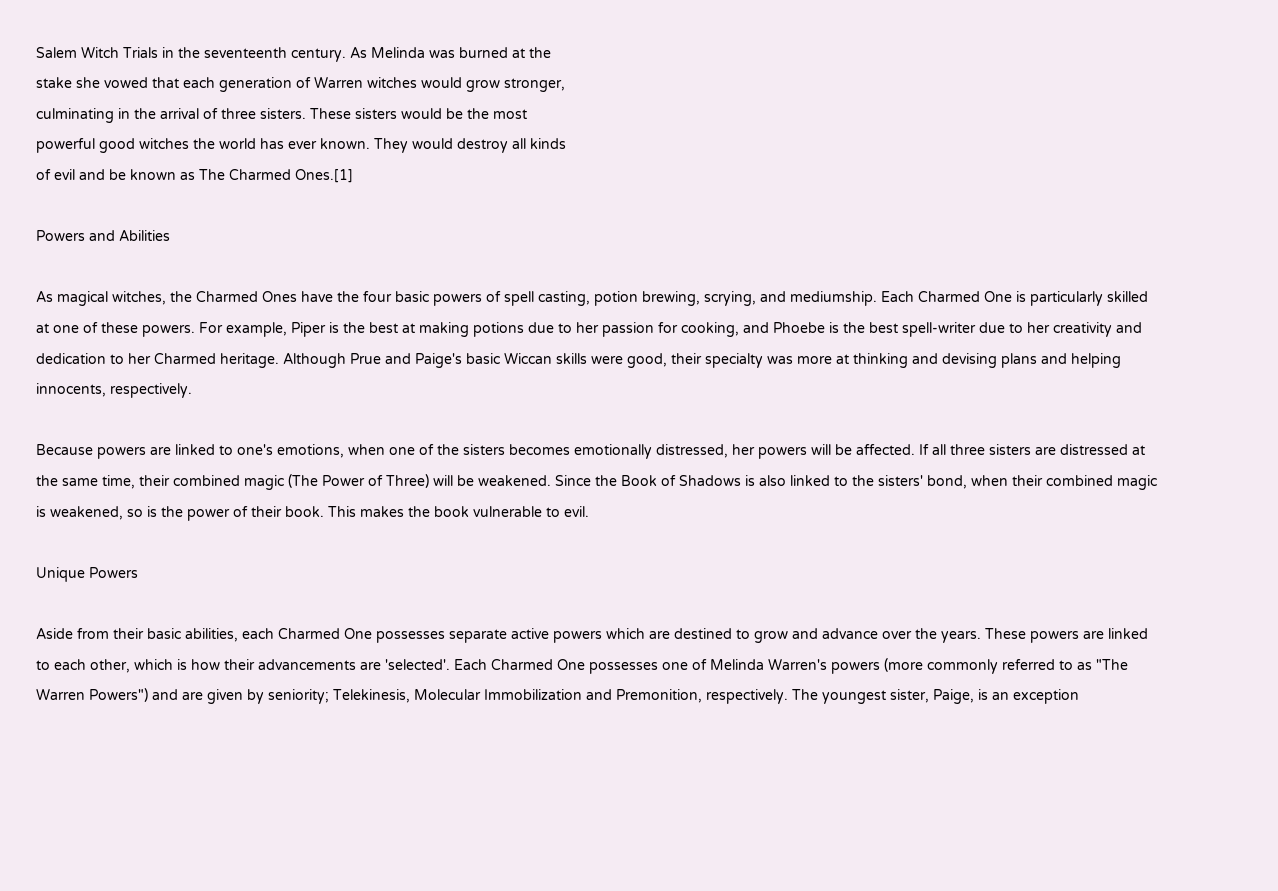Salem Witch Trials in the seventeenth century. As Melinda was burned at the
stake she vowed that each generation of Warren witches would grow stronger,
culminating in the arrival of three sisters. These sisters would be the most
powerful good witches the world has ever known. They would destroy all kinds
of evil and be known as The Charmed Ones.[1]

Powers and Abilities

As magical witches, the Charmed Ones have the four basic powers of spell casting, potion brewing, scrying, and mediumship. Each Charmed One is particularly skilled at one of these powers. For example, Piper is the best at making potions due to her passion for cooking, and Phoebe is the best spell-writer due to her creativity and dedication to her Charmed heritage. Although Prue and Paige's basic Wiccan skills were good, their specialty was more at thinking and devising plans and helping innocents, respectively.

Because powers are linked to one's emotions, when one of the sisters becomes emotionally distressed, her powers will be affected. If all three sisters are distressed at the same time, their combined magic (The Power of Three) will be weakened. Since the Book of Shadows is also linked to the sisters' bond, when their combined magic is weakened, so is the power of their book. This makes the book vulnerable to evil.

Unique Powers

Aside from their basic abilities, each Charmed One possesses separate active powers which are destined to grow and advance over the years. These powers are linked to each other, which is how their advancements are 'selected'. Each Charmed One possesses one of Melinda Warren's powers (more commonly referred to as "The Warren Powers") and are given by seniority; Telekinesis, Molecular Immobilization and Premonition, respectively. The youngest sister, Paige, is an exception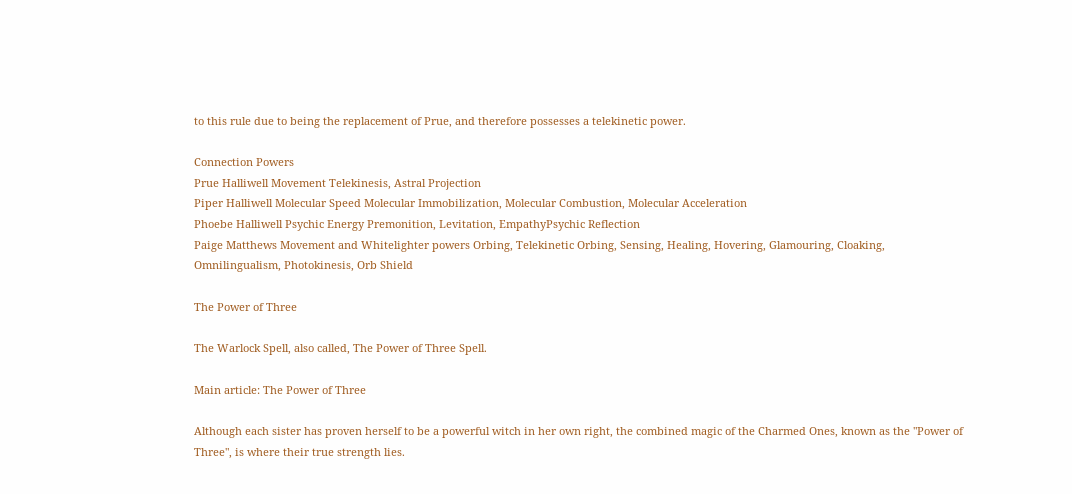to this rule due to being the replacement of Prue, and therefore possesses a telekinetic power.

Connection Powers
Prue Halliwell Movement Telekinesis, Astral Projection
Piper Halliwell Molecular Speed Molecular Immobilization, Molecular Combustion, Molecular Acceleration
Phoebe Halliwell Psychic Energy Premonition, Levitation, EmpathyPsychic Reflection
Paige Matthews Movement and Whitelighter powers Orbing, Telekinetic Orbing, Sensing, Healing, Hovering, Glamouring, Cloaking, Omnilingualism, Photokinesis, Orb Shield

The Power of Three

The Warlock Spell, also called, The Power of Three Spell.

Main article: The Power of Three

Although each sister has proven herself to be a powerful witch in her own right, the combined magic of the Charmed Ones, known as the "Power of Three", is where their true strength lies.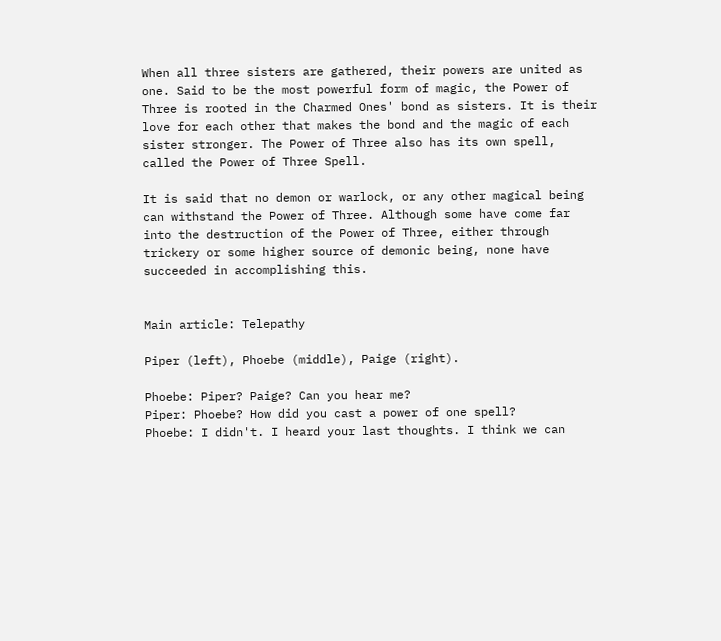When all three sisters are gathered, their powers are united as one. Said to be the most powerful form of magic, the Power of Three is rooted in the Charmed Ones' bond as sisters. It is their love for each other that makes the bond and the magic of each sister stronger. The Power of Three also has its own spell, called the Power of Three Spell.

It is said that no demon or warlock, or any other magical being can withstand the Power of Three. Although some have come far into the destruction of the Power of Three, either through trickery or some higher source of demonic being, none have succeeded in accomplishing this.


Main article: Telepathy

Piper (left), Phoebe (middle), Paige (right).

Phoebe: Piper? Paige? Can you hear me?
Piper: Phoebe? How did you cast a power of one spell?
Phoebe: I didn't. I heard your last thoughts. I think we can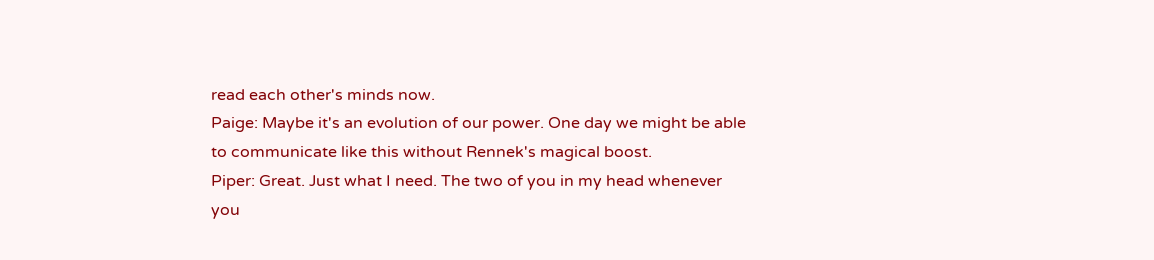read each other's minds now.
Paige: Maybe it's an evolution of our power. One day we might be able to communicate like this without Rennek's magical boost.
Piper: Great. Just what I need. The two of you in my head whenever you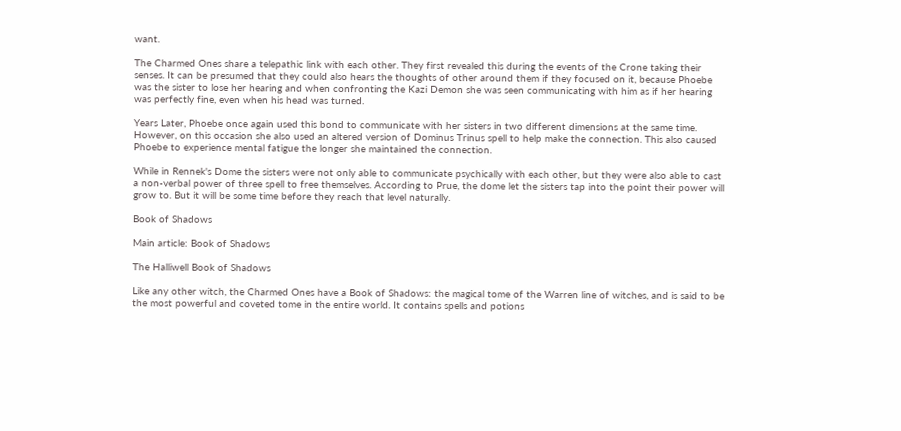want.

The Charmed Ones share a telepathic link with each other. They first revealed this during the events of the Crone taking their senses. It can be presumed that they could also hears the thoughts of other around them if they focused on it, because Phoebe was the sister to lose her hearing and when confronting the Kazi Demon she was seen communicating with him as if her hearing was perfectly fine, even when his head was turned.

Years Later, Phoebe once again used this bond to communicate with her sisters in two different dimensions at the same time. However, on this occasion she also used an altered version of Dominus Trinus spell to help make the connection. This also caused Phoebe to experience mental fatigue the longer she maintained the connection.

While in Rennek's Dome the sisters were not only able to communicate psychically with each other, but they were also able to cast a non-verbal power of three spell to free themselves. According to Prue, the dome let the sisters tap into the point their power will grow to. But it will be some time before they reach that level naturally.

Book of Shadows

Main article: Book of Shadows

The Halliwell Book of Shadows

Like any other witch, the Charmed Ones have a Book of Shadows: the magical tome of the Warren line of witches, and is said to be the most powerful and coveted tome in the entire world. It contains spells and potions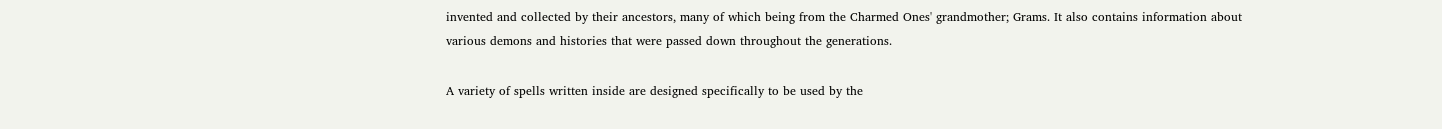invented and collected by their ancestors, many of which being from the Charmed Ones' grandmother; Grams. It also contains information about various demons and histories that were passed down throughout the generations.

A variety of spells written inside are designed specifically to be used by the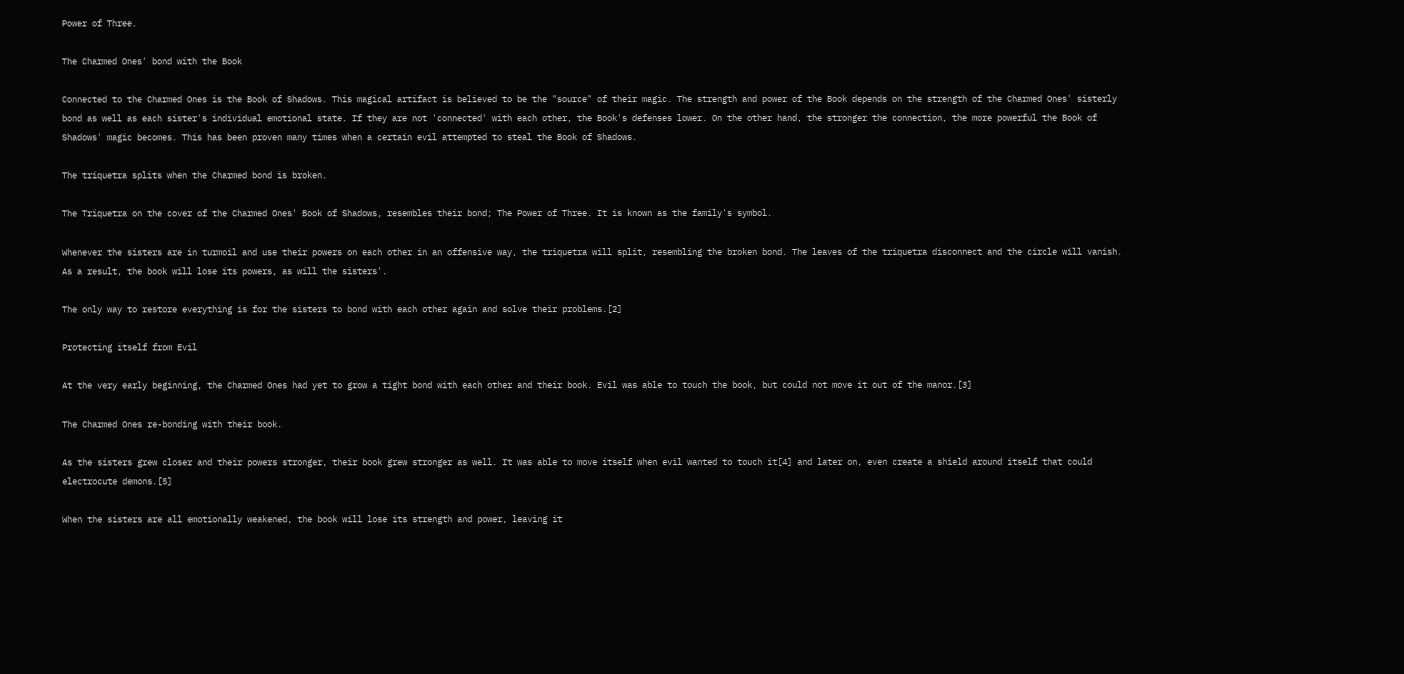Power of Three.

The Charmed Ones' bond with the Book

Connected to the Charmed Ones is the Book of Shadows. This magical artifact is believed to be the "source" of their magic. The strength and power of the Book depends on the strength of the Charmed Ones' sisterly bond as well as each sister's individual emotional state. If they are not 'connected' with each other, the Book's defenses lower. On the other hand, the stronger the connection, the more powerful the Book of Shadows' magic becomes. This has been proven many times when a certain evil attempted to steal the Book of Shadows.

The triquetra splits when the Charmed bond is broken.

The Triquetra on the cover of the Charmed Ones' Book of Shadows, resembles their bond; The Power of Three. It is known as the family's symbol.

Whenever the sisters are in turmoil and use their powers on each other in an offensive way, the triquetra will split, resembling the broken bond. The leaves of the triquetra disconnect and the circle will vanish. As a result, the book will lose its powers, as will the sisters'.

The only way to restore everything is for the sisters to bond with each other again and solve their problems.[2]

Protecting itself from Evil

At the very early beginning, the Charmed Ones had yet to grow a tight bond with each other and their book. Evil was able to touch the book, but could not move it out of the manor.[3]

The Charmed Ones re-bonding with their book.

As the sisters grew closer and their powers stronger, their book grew stronger as well. It was able to move itself when evil wanted to touch it[4] and later on, even create a shield around itself that could electrocute demons.[5]

When the sisters are all emotionally weakened, the book will lose its strength and power, leaving it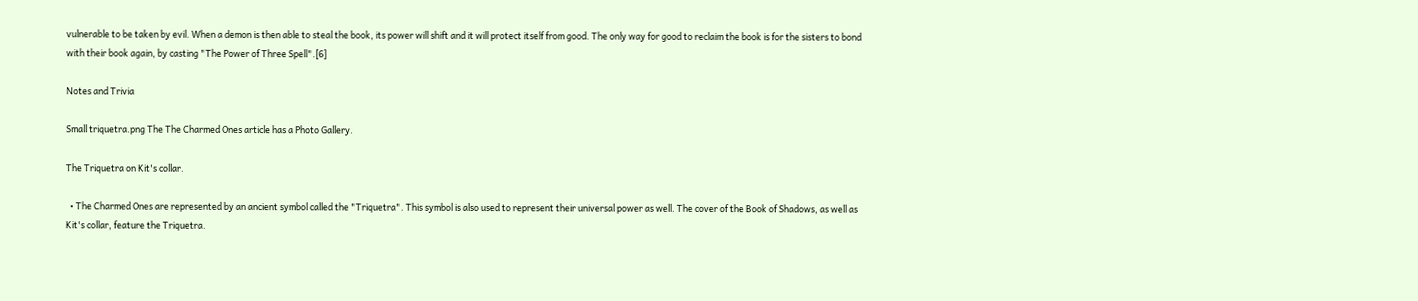vulnerable to be taken by evil. When a demon is then able to steal the book, its power will shift and it will protect itself from good. The only way for good to reclaim the book is for the sisters to bond with their book again, by casting "The Power of Three Spell".[6]

Notes and Trivia

Small triquetra.png The The Charmed Ones article has a Photo Gallery.

The Triquetra on Kit's collar.

  • The Charmed Ones are represented by an ancient symbol called the "Triquetra". This symbol is also used to represent their universal power as well. The cover of the Book of Shadows, as well as Kit's collar, feature the Triquetra.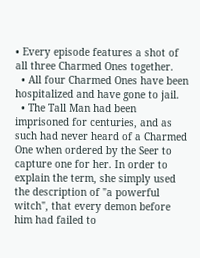• Every episode features a shot of all three Charmed Ones together.
  • All four Charmed Ones have been hospitalized and have gone to jail.
  • The Tall Man had been imprisoned for centuries, and as such had never heard of a Charmed One when ordered by the Seer to capture one for her. In order to explain the term, she simply used the description of "a powerful witch", that every demon before him had failed to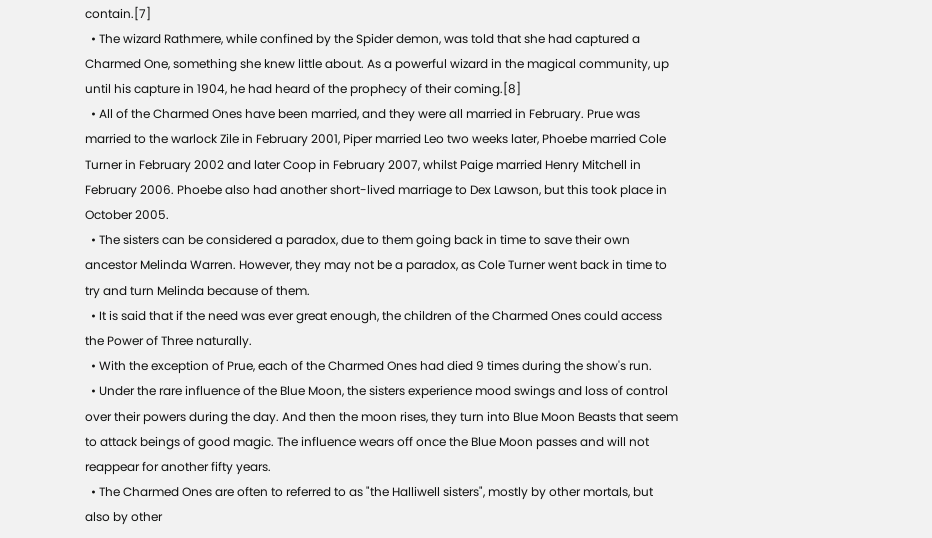contain.[7]
  • The wizard Rathmere, while confined by the Spider demon, was told that she had captured a Charmed One, something she knew little about. As a powerful wizard in the magical community, up until his capture in 1904, he had heard of the prophecy of their coming.[8]
  • All of the Charmed Ones have been married, and they were all married in February. Prue was married to the warlock Zile in February 2001, Piper married Leo two weeks later, Phoebe married Cole Turner in February 2002 and later Coop in February 2007, whilst Paige married Henry Mitchell in February 2006. Phoebe also had another short-lived marriage to Dex Lawson, but this took place in October 2005.
  • The sisters can be considered a paradox, due to them going back in time to save their own ancestor Melinda Warren. However, they may not be a paradox, as Cole Turner went back in time to try and turn Melinda because of them.
  • It is said that if the need was ever great enough, the children of the Charmed Ones could access the Power of Three naturally.
  • With the exception of Prue, each of the Charmed Ones had died 9 times during the show's run.
  • Under the rare influence of the Blue Moon, the sisters experience mood swings and loss of control over their powers during the day. And then the moon rises, they turn into Blue Moon Beasts that seem to attack beings of good magic. The influence wears off once the Blue Moon passes and will not reappear for another fifty years.
  • The Charmed Ones are often to referred to as "the Halliwell sisters", mostly by other mortals, but also by other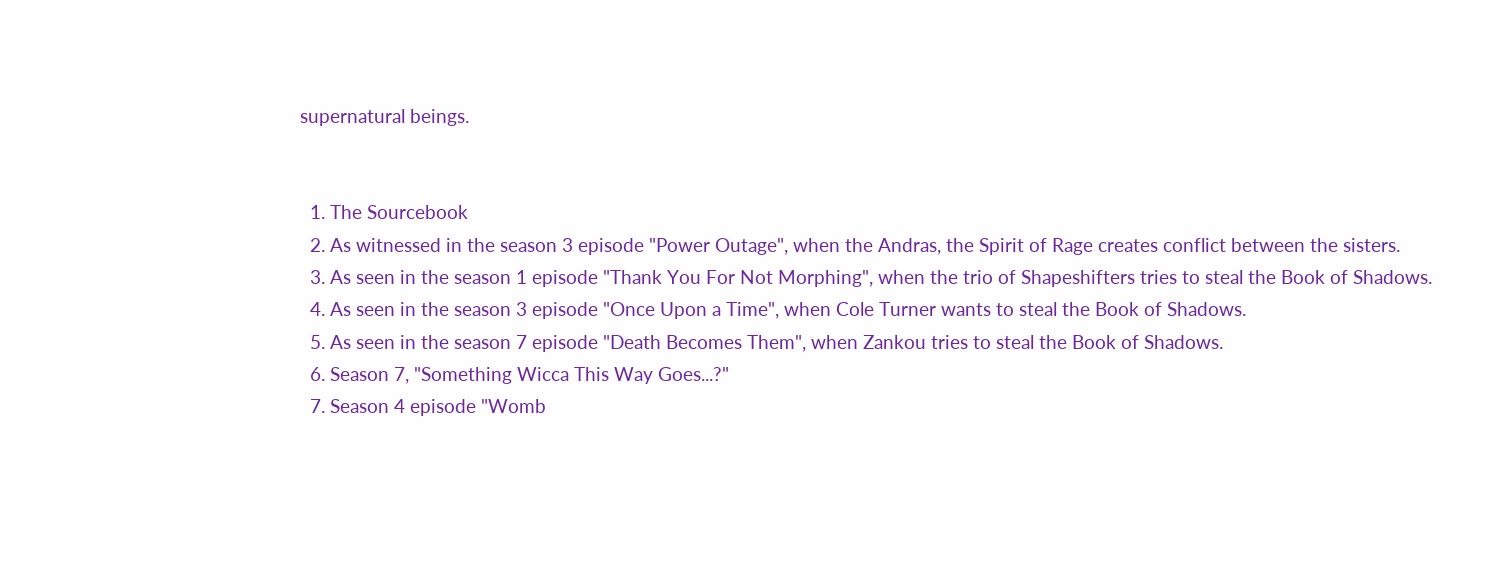supernatural beings.


  1. The Sourcebook
  2. As witnessed in the season 3 episode "Power Outage", when the Andras, the Spirit of Rage creates conflict between the sisters.
  3. As seen in the season 1 episode "Thank You For Not Morphing", when the trio of Shapeshifters tries to steal the Book of Shadows.
  4. As seen in the season 3 episode "Once Upon a Time", when Cole Turner wants to steal the Book of Shadows.
  5. As seen in the season 7 episode "Death Becomes Them", when Zankou tries to steal the Book of Shadows.
  6. Season 7, "Something Wicca This Way Goes...?"
  7. Season 4 episode "Womb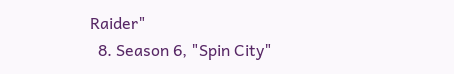Raider"
  8. Season 6, "Spin City"